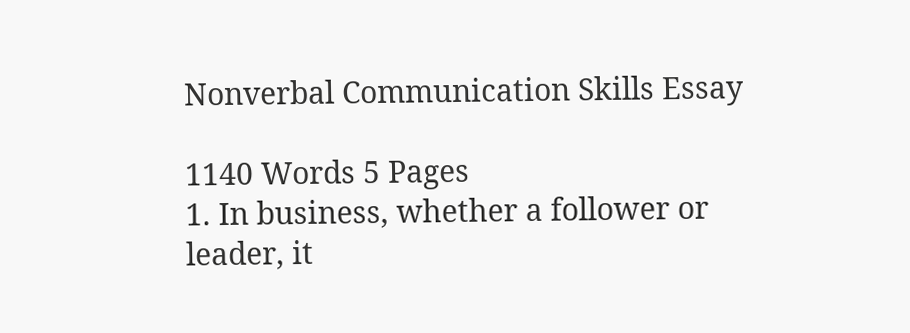Nonverbal Communication Skills Essay

1140 Words 5 Pages
1. In business, whether a follower or leader, it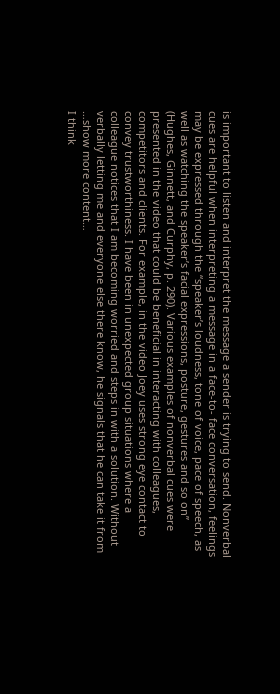is important to listen and interpret the message a sender is trying to send. Nonverbal cues are helpful when interpreting a message in a face-to- face conversation, feelings may be expressed through the “speaker’s loudness, tone of voice, pace of speech, as well as watching the speaker’s facial expressions, posture, gestures and so on” (Hughes, Ginnett, and Curphy, p. 290). Various examples of nonverbal cues were presented in the video that could be beneficial in interacting with colleagues, competitors and clients. For example, in the video Joey uses strong eye contact to convey trustworthiness. I have been in unexpected group situations where a colleague notices that I am becoming worried and steps in with a solution. Without verbally letting me and everyone else there know, he signals that he can take it from …show more content…
I think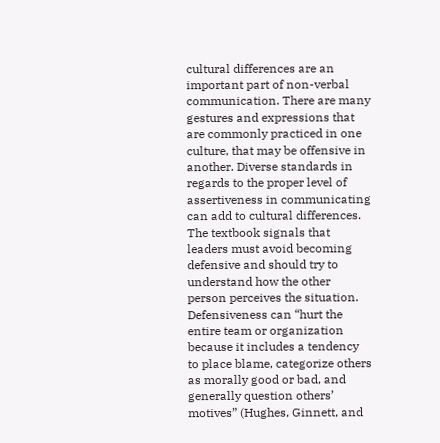cultural differences are an important part of non-verbal communication. There are many gestures and expressions that are commonly practiced in one culture, that may be offensive in another. Diverse standards in regards to the proper level of assertiveness in communicating can add to cultural differences. The textbook signals that leaders must avoid becoming defensive and should try to understand how the other person perceives the situation. Defensiveness can “hurt the entire team or organization because it includes a tendency to place blame, categorize others as morally good or bad, and generally question others’ motives” (Hughes, Ginnett, and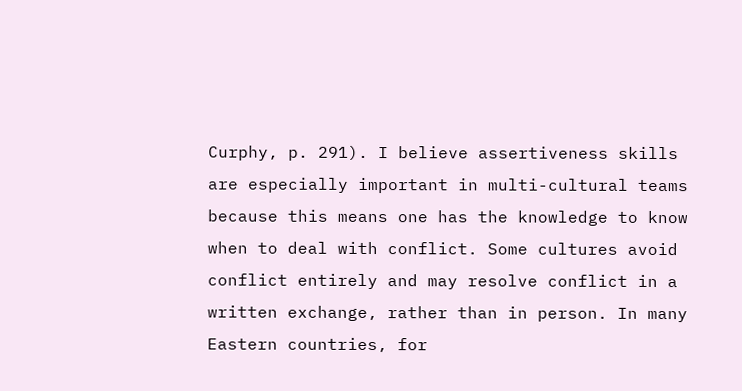Curphy, p. 291). I believe assertiveness skills are especially important in multi-cultural teams because this means one has the knowledge to know when to deal with conflict. Some cultures avoid conflict entirely and may resolve conflict in a written exchange, rather than in person. In many Eastern countries, for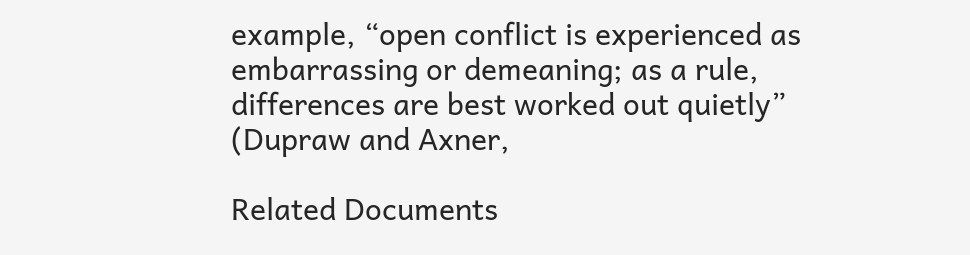example, “open conflict is experienced as embarrassing or demeaning; as a rule, differences are best worked out quietly” (Dupraw and Axner,

Related Documents